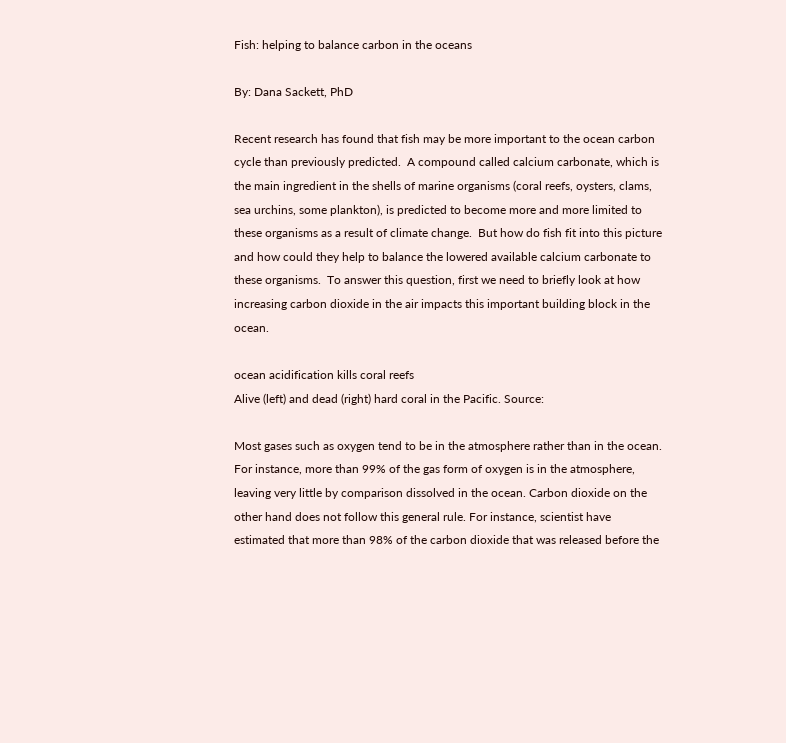Fish: helping to balance carbon in the oceans

By: Dana Sackett, PhD

Recent research has found that fish may be more important to the ocean carbon cycle than previously predicted.  A compound called calcium carbonate, which is the main ingredient in the shells of marine organisms (coral reefs, oysters, clams, sea urchins, some plankton), is predicted to become more and more limited to these organisms as a result of climate change.  But how do fish fit into this picture and how could they help to balance the lowered available calcium carbonate to these organisms.  To answer this question, first we need to briefly look at how increasing carbon dioxide in the air impacts this important building block in the ocean.

ocean acidification kills coral reefs
Alive (left) and dead (right) hard coral in the Pacific. Source:

Most gases such as oxygen tend to be in the atmosphere rather than in the ocean. For instance, more than 99% of the gas form of oxygen is in the atmosphere, leaving very little by comparison dissolved in the ocean. Carbon dioxide on the other hand does not follow this general rule. For instance, scientist have estimated that more than 98% of the carbon dioxide that was released before the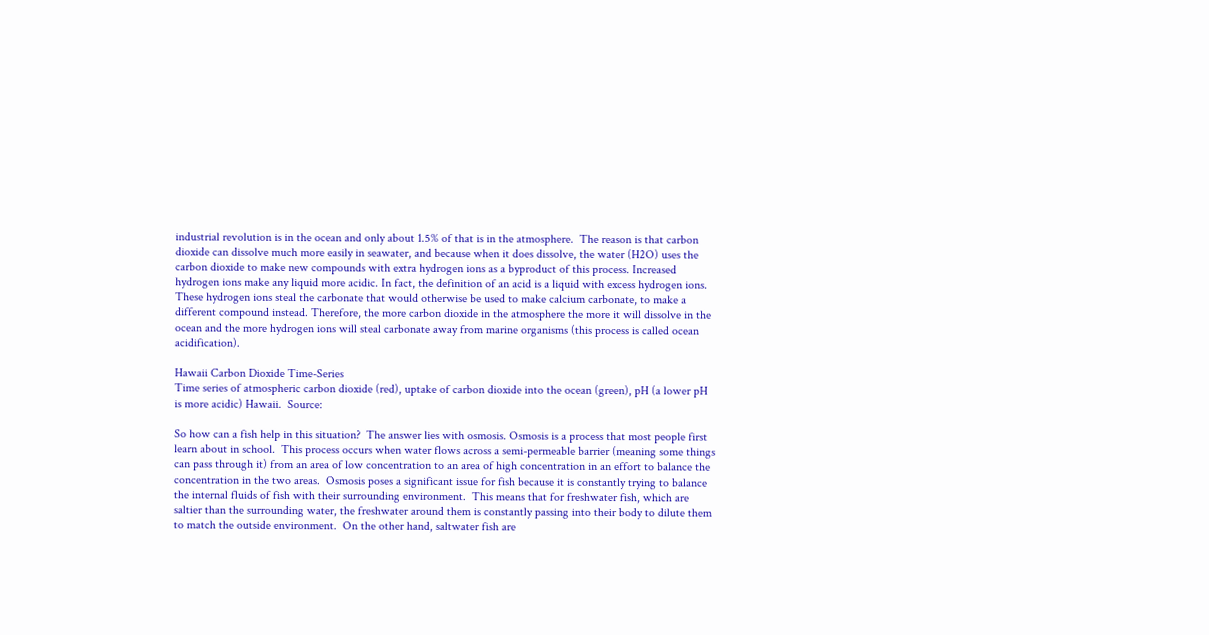industrial revolution is in the ocean and only about 1.5% of that is in the atmosphere.  The reason is that carbon dioxide can dissolve much more easily in seawater, and because when it does dissolve, the water (H2O) uses the carbon dioxide to make new compounds with extra hydrogen ions as a byproduct of this process. Increased hydrogen ions make any liquid more acidic. In fact, the definition of an acid is a liquid with excess hydrogen ions. These hydrogen ions steal the carbonate that would otherwise be used to make calcium carbonate, to make a different compound instead. Therefore, the more carbon dioxide in the atmosphere the more it will dissolve in the ocean and the more hydrogen ions will steal carbonate away from marine organisms (this process is called ocean acidification).

Hawaii Carbon Dioxide Time-Series
Time series of atmospheric carbon dioxide (red), uptake of carbon dioxide into the ocean (green), pH (a lower pH is more acidic) Hawaii.  Source:

So how can a fish help in this situation?  The answer lies with osmosis. Osmosis is a process that most people first learn about in school.  This process occurs when water flows across a semi-permeable barrier (meaning some things can pass through it) from an area of low concentration to an area of high concentration in an effort to balance the concentration in the two areas.  Osmosis poses a significant issue for fish because it is constantly trying to balance the internal fluids of fish with their surrounding environment.  This means that for freshwater fish, which are saltier than the surrounding water, the freshwater around them is constantly passing into their body to dilute them to match the outside environment.  On the other hand, saltwater fish are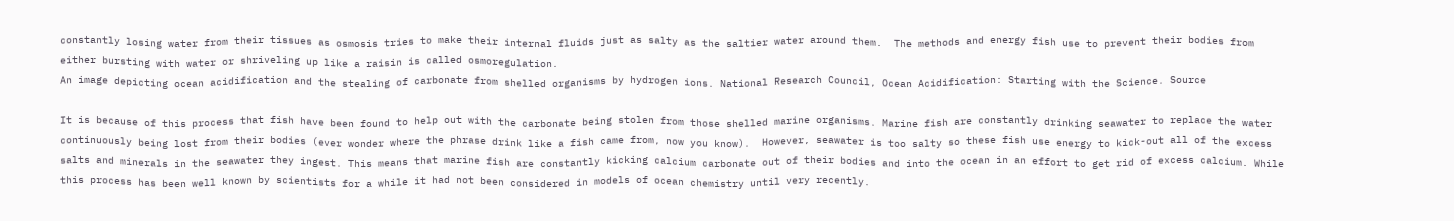constantly losing water from their tissues as osmosis tries to make their internal fluids just as salty as the saltier water around them.  The methods and energy fish use to prevent their bodies from either bursting with water or shriveling up like a raisin is called osmoregulation.
An image depicting ocean acidification and the stealing of carbonate from shelled organisms by hydrogen ions. National Research Council, Ocean Acidification: Starting with the Science. Source

It is because of this process that fish have been found to help out with the carbonate being stolen from those shelled marine organisms. Marine fish are constantly drinking seawater to replace the water continuously being lost from their bodies (ever wonder where the phrase drink like a fish came from, now you know).  However, seawater is too salty so these fish use energy to kick-out all of the excess salts and minerals in the seawater they ingest. This means that marine fish are constantly kicking calcium carbonate out of their bodies and into the ocean in an effort to get rid of excess calcium. While this process has been well known by scientists for a while it had not been considered in models of ocean chemistry until very recently.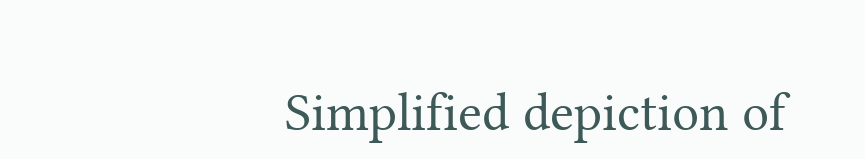Simplified depiction of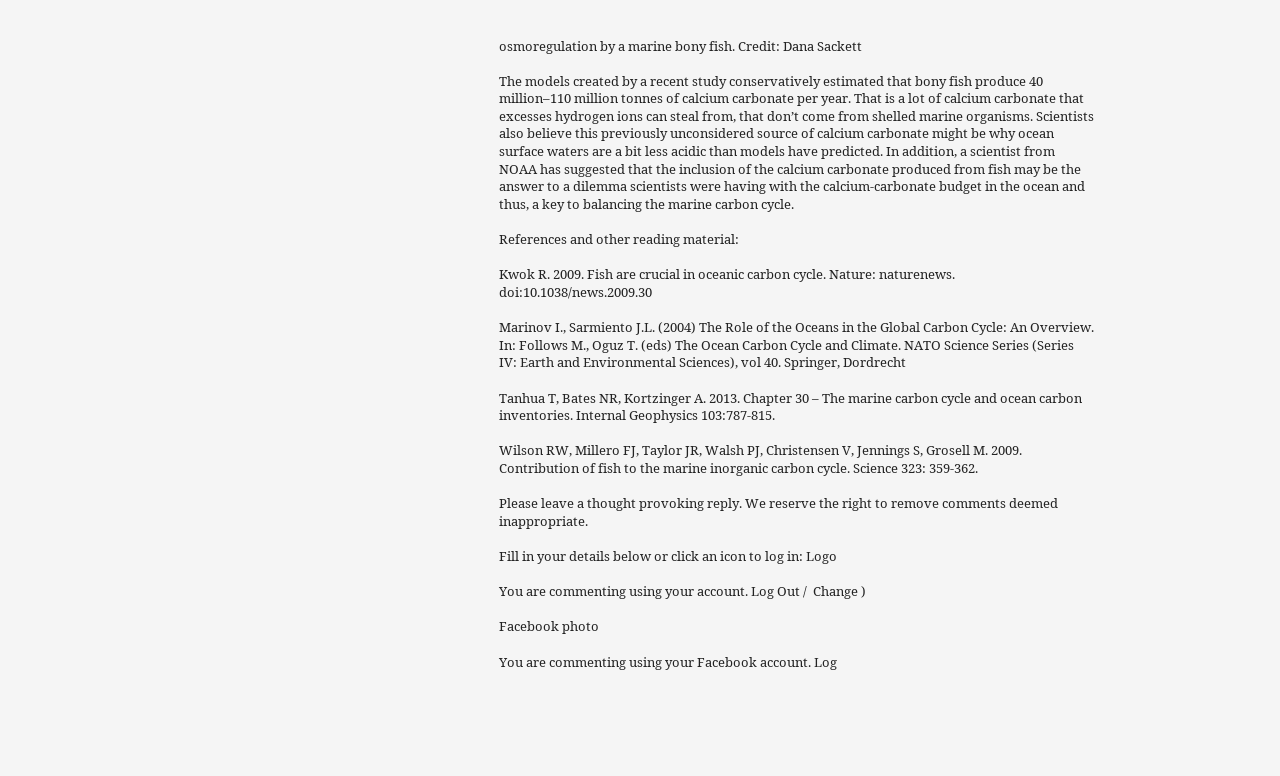osmoregulation by a marine bony fish. Credit: Dana Sackett

The models created by a recent study conservatively estimated that bony fish produce 40 million–110 million tonnes of calcium carbonate per year. That is a lot of calcium carbonate that excesses hydrogen ions can steal from, that don’t come from shelled marine organisms. Scientists also believe this previously unconsidered source of calcium carbonate might be why ocean surface waters are a bit less acidic than models have predicted. In addition, a scientist from NOAA has suggested that the inclusion of the calcium carbonate produced from fish may be the answer to a dilemma scientists were having with the calcium-carbonate budget in the ocean and thus, a key to balancing the marine carbon cycle.

References and other reading material:

Kwok R. 2009. Fish are crucial in oceanic carbon cycle. Nature: naturenews. doi:10.1038/news.2009.30

Marinov I., Sarmiento J.L. (2004) The Role of the Oceans in the Global Carbon Cycle: An Overview. In: Follows M., Oguz T. (eds) The Ocean Carbon Cycle and Climate. NATO Science Series (Series IV: Earth and Environmental Sciences), vol 40. Springer, Dordrecht

Tanhua T, Bates NR, Kortzinger A. 2013. Chapter 30 – The marine carbon cycle and ocean carbon inventories. Internal Geophysics 103:787-815.

Wilson RW, Millero FJ, Taylor JR, Walsh PJ, Christensen V, Jennings S, Grosell M. 2009. Contribution of fish to the marine inorganic carbon cycle. Science 323: 359-362.

Please leave a thought provoking reply. We reserve the right to remove comments deemed inappropriate.

Fill in your details below or click an icon to log in: Logo

You are commenting using your account. Log Out /  Change )

Facebook photo

You are commenting using your Facebook account. Log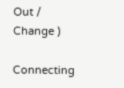Out /  Change )

Connecting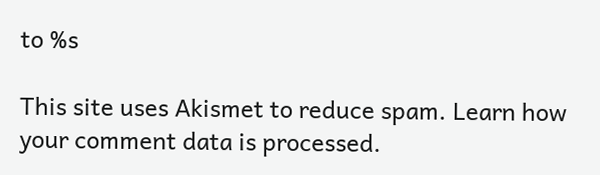to %s

This site uses Akismet to reduce spam. Learn how your comment data is processed.